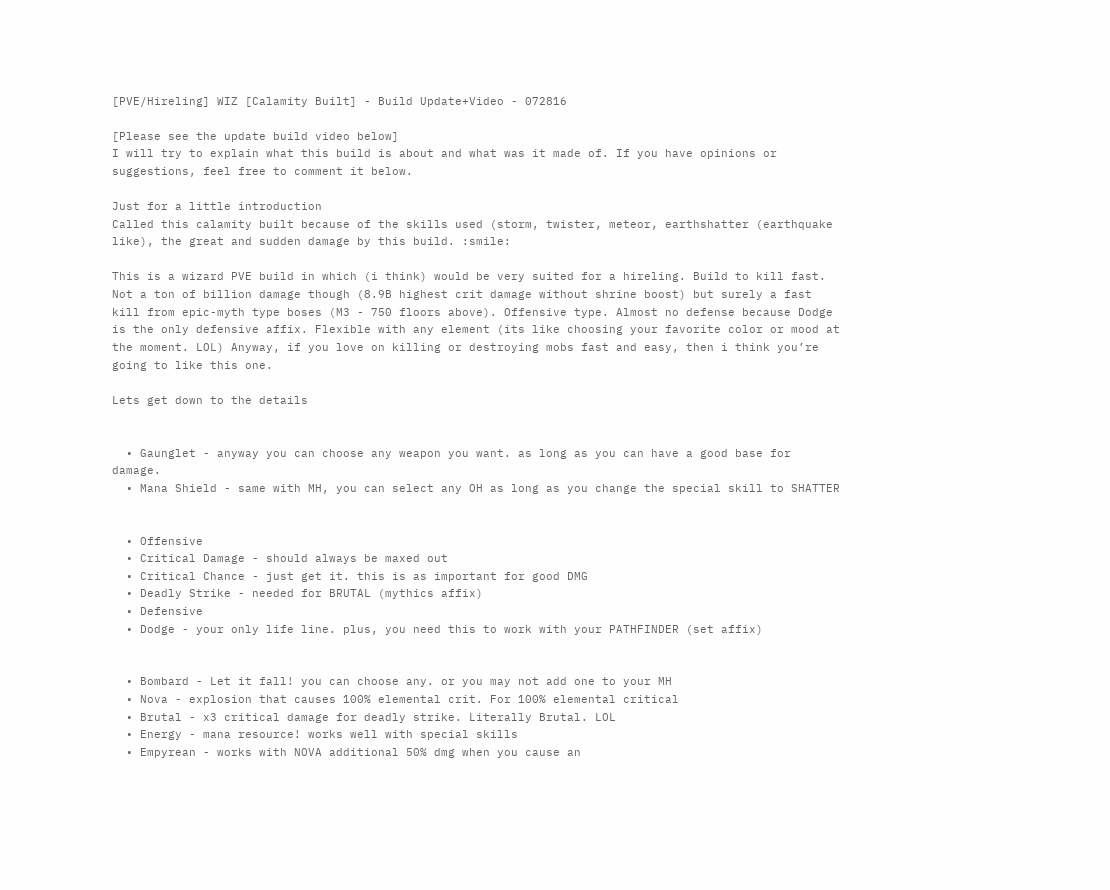[PVE/Hireling] WIZ [Calamity Built] - Build Update+Video - 072816

[Please see the update build video below]
I will try to explain what this build is about and what was it made of. If you have opinions or suggestions, feel free to comment it below.

Just for a little introduction
Called this calamity built because of the skills used (storm, twister, meteor, earthshatter (earthquake like), the great and sudden damage by this build. :smile:

This is a wizard PVE build in which (i think) would be very suited for a hireling. Build to kill fast. Not a ton of billion damage though (8.9B highest crit damage without shrine boost) but surely a fast kill from epic-myth type boses (M3 - 750 floors above). Offensive type. Almost no defense because Dodge is the only defensive affix. Flexible with any element (its like choosing your favorite color or mood at the moment. LOL) Anyway, if you love on killing or destroying mobs fast and easy, then i think you’re going to like this one.

Lets get down to the details


  • Gaunglet - anyway you can choose any weapon you want. as long as you can have a good base for damage.
  • Mana Shield - same with MH, you can select any OH as long as you change the special skill to SHATTER


  • Offensive
  • Critical Damage - should always be maxed out
  • Critical Chance - just get it. this is as important for good DMG
  • Deadly Strike - needed for BRUTAL (mythics affix)
  • Defensive
  • Dodge - your only life line. plus, you need this to work with your PATHFINDER (set affix)


  • Bombard - Let it fall! you can choose any. or you may not add one to your MH
  • Nova - explosion that causes 100% elemental crit. For 100% elemental critical
  • Brutal - x3 critical damage for deadly strike. Literally Brutal. LOL
  • Energy - mana resource! works well with special skills
  • Empyrean - works with NOVA additional 50% dmg when you cause an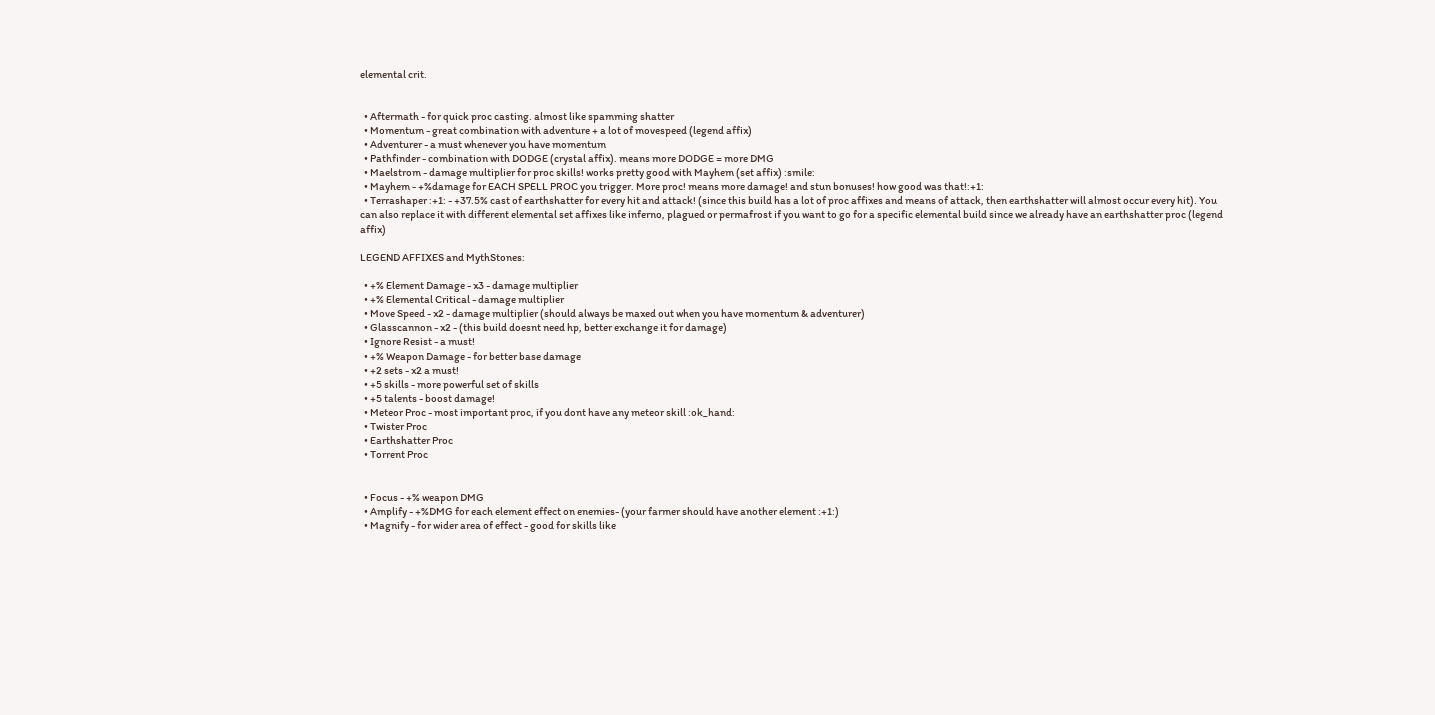elemental crit.


  • Aftermath - for quick proc casting. almost like spamming shatter
  • Momentum - great combination with adventure + a lot of movespeed (legend affix)
  • Adventurer - a must whenever you have momentum
  • Pathfinder - combination with DODGE (crystal affix). means more DODGE = more DMG
  • Maelstrom - damage multiplier for proc skills! works pretty good with Mayhem (set affix) :smile:
  • Mayhem - +%damage for EACH SPELL PROC you trigger. More proc! means more damage! and stun bonuses! how good was that!:+1:
  • Terrashaper :+1: - +37.5% cast of earthshatter for every hit and attack! (since this build has a lot of proc affixes and means of attack, then earthshatter will almost occur every hit). You can also replace it with different elemental set affixes like inferno, plagued or permafrost if you want to go for a specific elemental build since we already have an earthshatter proc (legend affix)

LEGEND AFFIXES and MythStones:

  • +% Element Damage - x3 - damage multiplier
  • +% Elemental Critical - damage multiplier
  • Move Speed - x2 - damage multiplier (should always be maxed out when you have momentum & adventurer)
  • Glasscannon - x2 - (this build doesnt need hp, better exchange it for damage)
  • Ignore Resist - a must!
  • +% Weapon Damage - for better base damage
  • +2 sets - x2 a must!
  • +5 skills - more powerful set of skills
  • +5 talents - boost damage!
  • Meteor Proc - most important proc, if you dont have any meteor skill :ok_hand:
  • Twister Proc
  • Earthshatter Proc
  • Torrent Proc


  • Focus - +% weapon DMG
  • Amplify - +%DMG for each element effect on enemies- (your farmer should have another element :+1:)
  • Magnify - for wider area of effect - good for skills like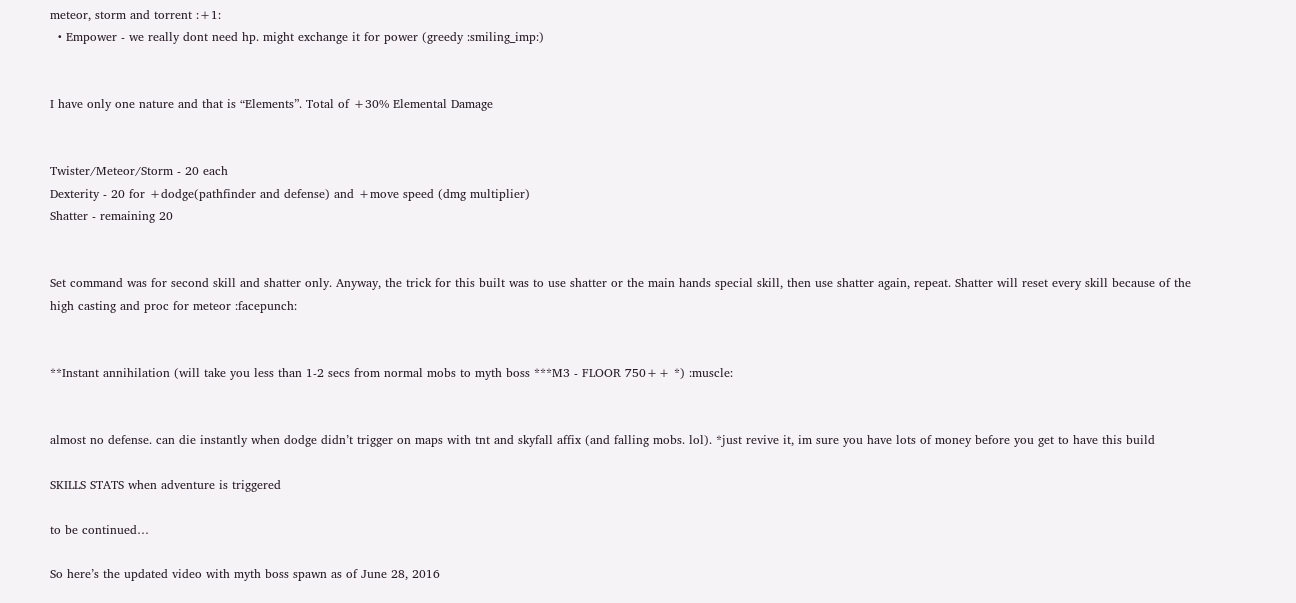meteor, storm and torrent :+1:
  • Empower - we really dont need hp. might exchange it for power (greedy :smiling_imp:)


I have only one nature and that is “Elements”. Total of +30% Elemental Damage


Twister/Meteor/Storm - 20 each
Dexterity - 20 for +dodge(pathfinder and defense) and +move speed (dmg multiplier)
Shatter - remaining 20


Set command was for second skill and shatter only. Anyway, the trick for this built was to use shatter or the main hands special skill, then use shatter again, repeat. Shatter will reset every skill because of the high casting and proc for meteor :facepunch:


**Instant annihilation (will take you less than 1-2 secs from normal mobs to myth boss ***M3 - FLOOR 750++ *) :muscle:


almost no defense. can die instantly when dodge didn’t trigger on maps with tnt and skyfall affix (and falling mobs. lol). *just revive it, im sure you have lots of money before you get to have this build

SKILLS STATS when adventure is triggered

to be continued…

So here’s the updated video with myth boss spawn as of June 28, 2016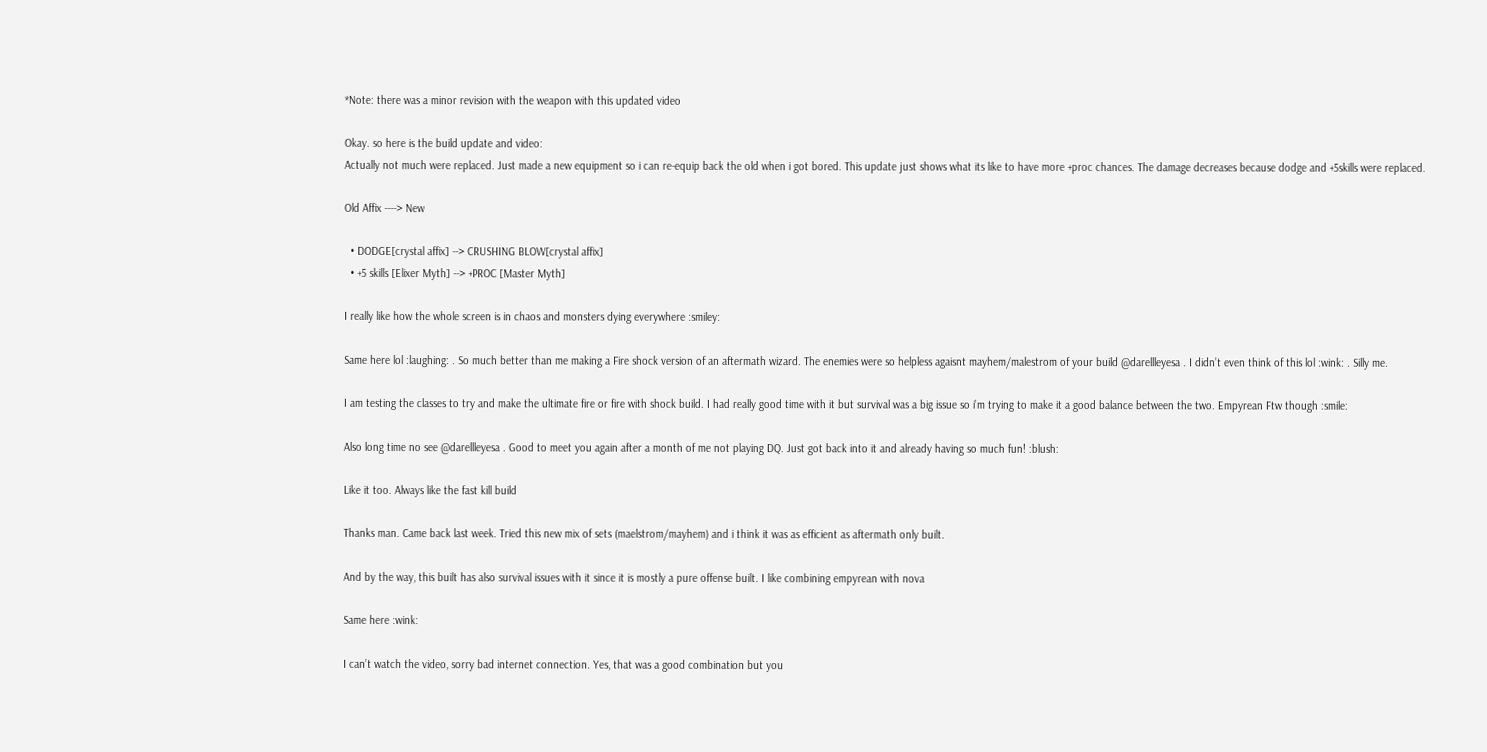*Note: there was a minor revision with the weapon with this updated video

Okay. so here is the build update and video:
Actually not much were replaced. Just made a new equipment so i can re-equip back the old when i got bored. This update just shows what its like to have more +proc chances. The damage decreases because dodge and +5skills were replaced.

Old Affix ----> New

  • DODGE[crystal affix] --> CRUSHING BLOW[crystal affix]
  • +5 skills [Elixer Myth] --> +PROC [Master Myth]

I really like how the whole screen is in chaos and monsters dying everywhere :smiley:

Same here lol :laughing: . So much better than me making a Fire shock version of an aftermath wizard. The enemies were so helpless agaisnt mayhem/malestrom of your build @darellleyesa . I didn’t even think of this lol :wink: . Silly me.

I am testing the classes to try and make the ultimate fire or fire with shock build. I had really good time with it but survival was a big issue so i’m trying to make it a good balance between the two. Empyrean Ftw though :smile:

Also long time no see @darellleyesa . Good to meet you again after a month of me not playing DQ. Just got back into it and already having so much fun! :blush:

Like it too. Always like the fast kill build

Thanks man. Came back last week. Tried this new mix of sets (maelstrom/mayhem) and i think it was as efficient as aftermath only built.

And by the way, this built has also survival issues with it since it is mostly a pure offense built. I like combining empyrean with nova

Same here :wink:

I can’t watch the video, sorry bad internet connection. Yes, that was a good combination but you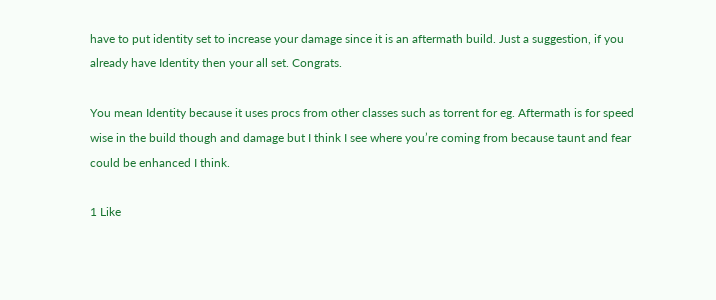have to put identity set to increase your damage since it is an aftermath build. Just a suggestion, if you already have Identity then your all set. Congrats.

You mean Identity because it uses procs from other classes such as torrent for eg. Aftermath is for speed wise in the build though and damage but I think I see where you’re coming from because taunt and fear could be enhanced I think.

1 Like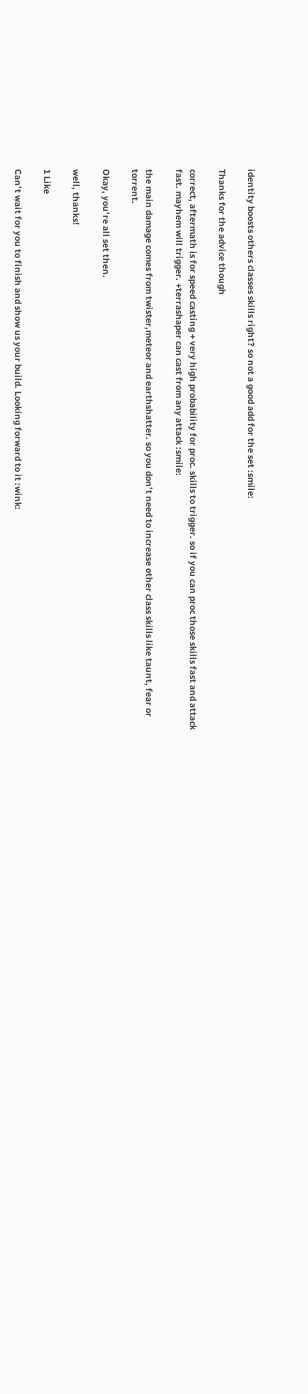identity boosts others classes skills right? so not a good add for the set :smile:

Thanks for the advice though

correct, aftermath is for speed casting + very high probability for proc. skills to trigger. so if you can proc those skills fast and attack fast. mayhem will trigger. +terrashaper can cast from any attack :smile:

the main damage comes from twister,meteor and earthshatter. so you don’t need to increase other class skills like taunt, fear or torrent.

Okay, you’re all set then.

well, thanks!

1 Like

Can’t wait for you to finish and show us your build. Looking forward to it :wink: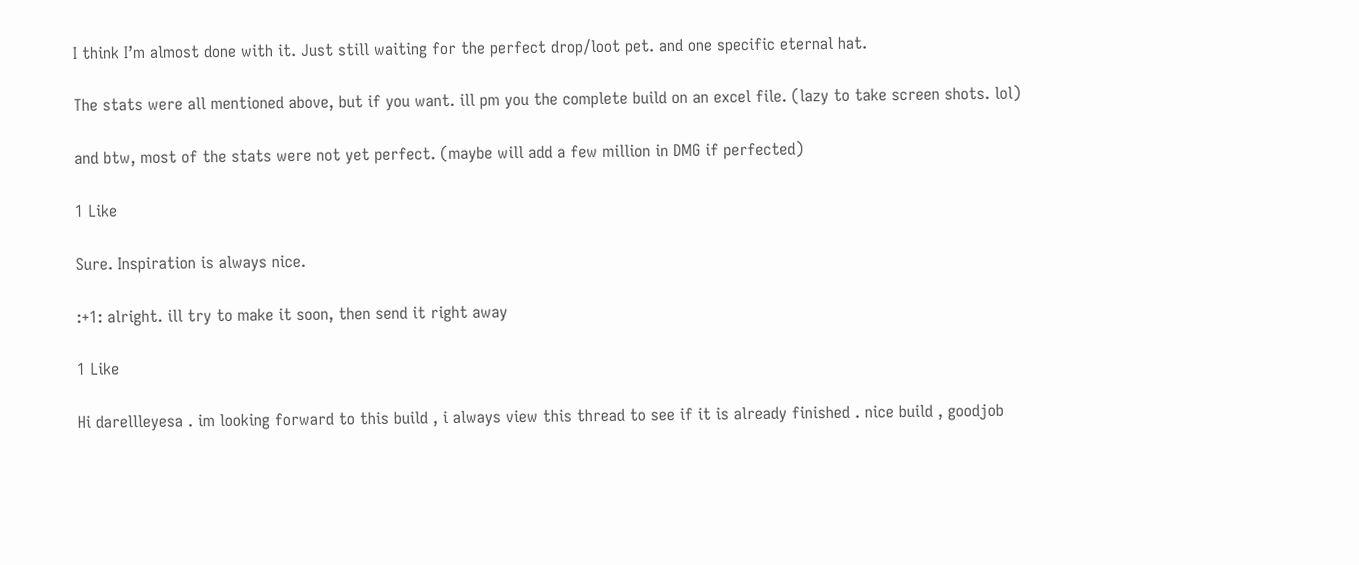I think I’m almost done with it. Just still waiting for the perfect drop/loot pet. and one specific eternal hat.

The stats were all mentioned above, but if you want. ill pm you the complete build on an excel file. (lazy to take screen shots. lol)

and btw, most of the stats were not yet perfect. (maybe will add a few million in DMG if perfected)

1 Like

Sure. Inspiration is always nice.

:+1: alright. ill try to make it soon, then send it right away

1 Like

Hi darellleyesa . im looking forward to this build , i always view this thread to see if it is already finished . nice build , goodjob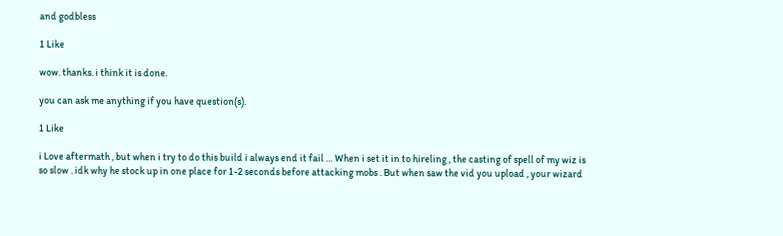and godbless

1 Like

wow. thanks. i think it is done.

you can ask me anything if you have question(s).

1 Like

i Love aftermath , but when i try to do this build i always end it fail … When i set it in to hireling , the casting of spell of my wiz is so slow . idk why he stock up in one place for 1-2 seconds before attacking mobs . But when saw the vid you upload , your wizard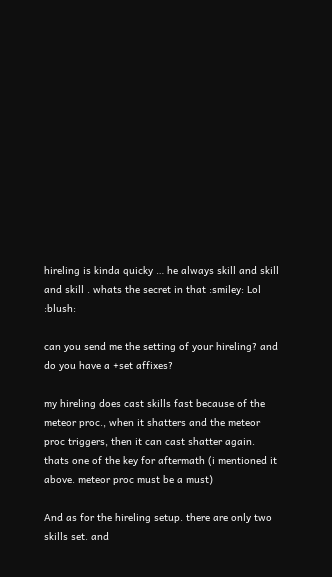hireling is kinda quicky … he always skill and skill and skill . whats the secret in that :smiley: Lol :blush:

can you send me the setting of your hireling? and do you have a +set affixes?

my hireling does cast skills fast because of the meteor proc., when it shatters and the meteor proc triggers, then it can cast shatter again. thats one of the key for aftermath (i mentioned it above. meteor proc must be a must)

And as for the hireling setup. there are only two skills set. and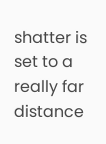shatter is set to a really far distance